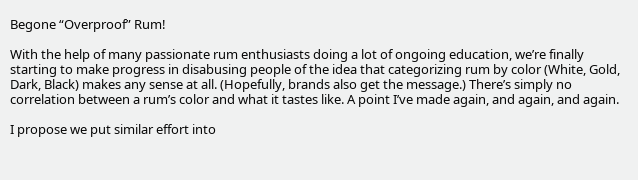Begone “Overproof” Rum!

With the help of many passionate rum enthusiasts doing a lot of ongoing education, we’re finally starting to make progress in disabusing people of the idea that categorizing rum by color (White, Gold, Dark, Black) makes any sense at all. (Hopefully, brands also get the message.) There’s simply no correlation between a rum’s color and what it tastes like. A point I’ve made again, and again, and again.

I propose we put similar effort into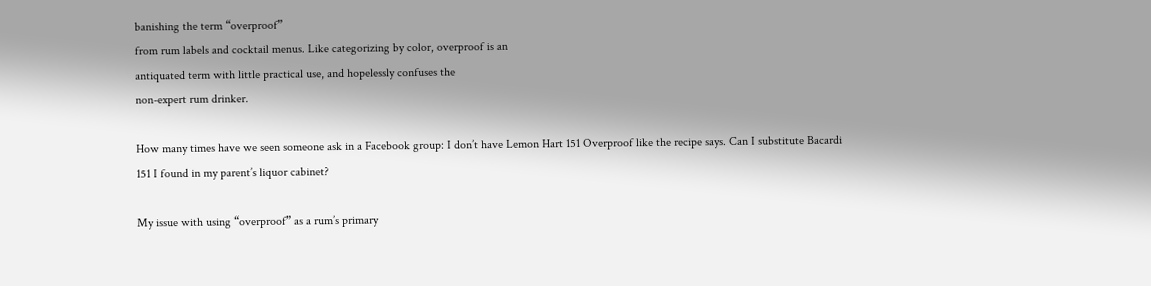banishing the term “overproof”
from rum labels and cocktail menus. Like categorizing by color, overproof is an
antiquated term with little practical use, and hopelessly confuses the
non-expert rum drinker.

How many times have we seen someone ask in a Facebook group: I don’t have Lemon Hart 151 Overproof like the recipe says. Can I substitute Bacardi 151 I found in my parent’s liquor cabinet?

My issue with using “overproof” as a rum’s primary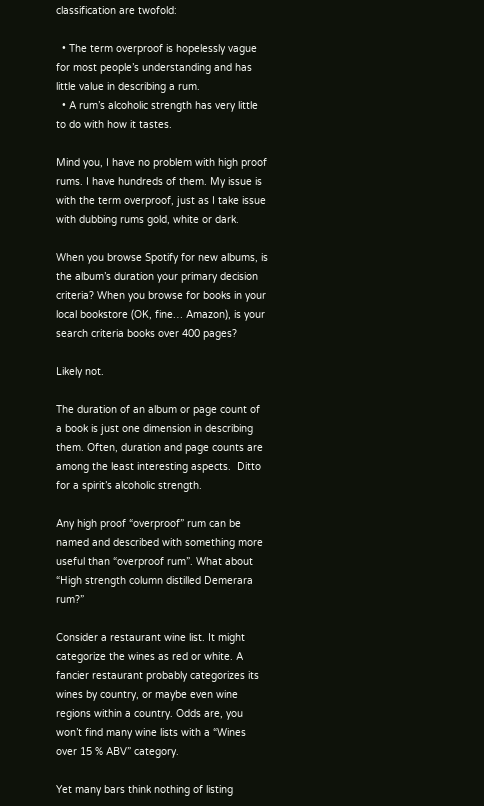classification are twofold:

  • The term overproof is hopelessly vague for most people’s understanding and has little value in describing a rum.
  • A rum’s alcoholic strength has very little to do with how it tastes.

Mind you, I have no problem with high proof rums. I have hundreds of them. My issue is with the term overproof, just as I take issue with dubbing rums gold, white or dark.

When you browse Spotify for new albums, is the album’s duration your primary decision criteria? When you browse for books in your local bookstore (OK, fine… Amazon), is your search criteria books over 400 pages?

Likely not.

The duration of an album or page count of a book is just one dimension in describing them. Often, duration and page counts are among the least interesting aspects.  Ditto for a spirit’s alcoholic strength.

Any high proof “overproof” rum can be named and described with something more useful than “overproof rum”. What about “High strength column distilled Demerara rum?”

Consider a restaurant wine list. It might categorize the wines as red or white. A fancier restaurant probably categorizes its wines by country, or maybe even wine regions within a country. Odds are, you won’t find many wine lists with a “Wines over 15 % ABV” category.

Yet many bars think nothing of listing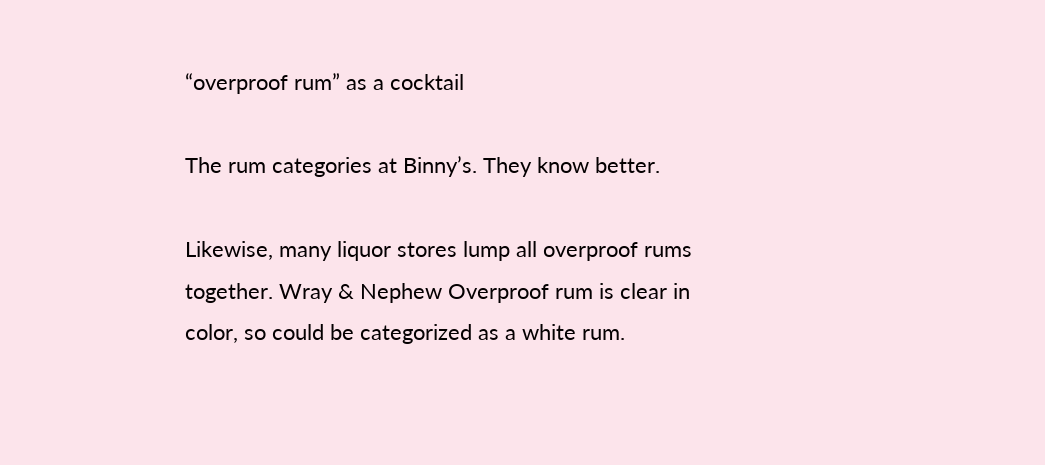“overproof rum” as a cocktail

The rum categories at Binny’s. They know better.

Likewise, many liquor stores lump all overproof rums together. Wray & Nephew Overproof rum is clear in color, so could be categorized as a white rum.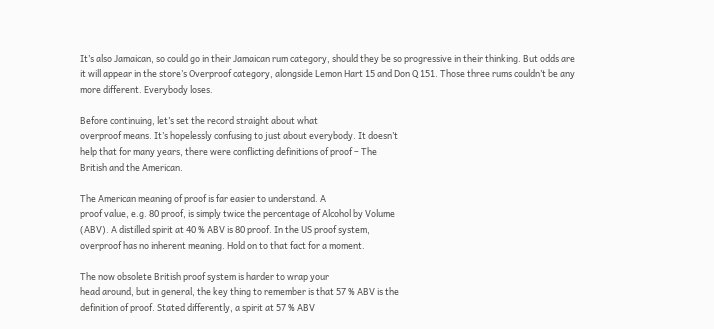It’s also Jamaican, so could go in their Jamaican rum category, should they be so progressive in their thinking. But odds are it will appear in the store’s Overproof category, alongside Lemon Hart 15 and Don Q 151. Those three rums couldn’t be any more different. Everybody loses.

Before continuing, let’s set the record straight about what
overproof means. It’s hopelessly confusing to just about everybody. It doesn’t
help that for many years, there were conflicting definitions of proof – The
British and the American.

The American meaning of proof is far easier to understand. A
proof value, e.g. 80 proof, is simply twice the percentage of Alcohol by Volume
(ABV). A distilled spirit at 40 % ABV is 80 proof. In the US proof system,
overproof has no inherent meaning. Hold on to that fact for a moment.

The now obsolete British proof system is harder to wrap your
head around, but in general, the key thing to remember is that 57 % ABV is the
definition of proof. Stated differently, a spirit at 57 % ABV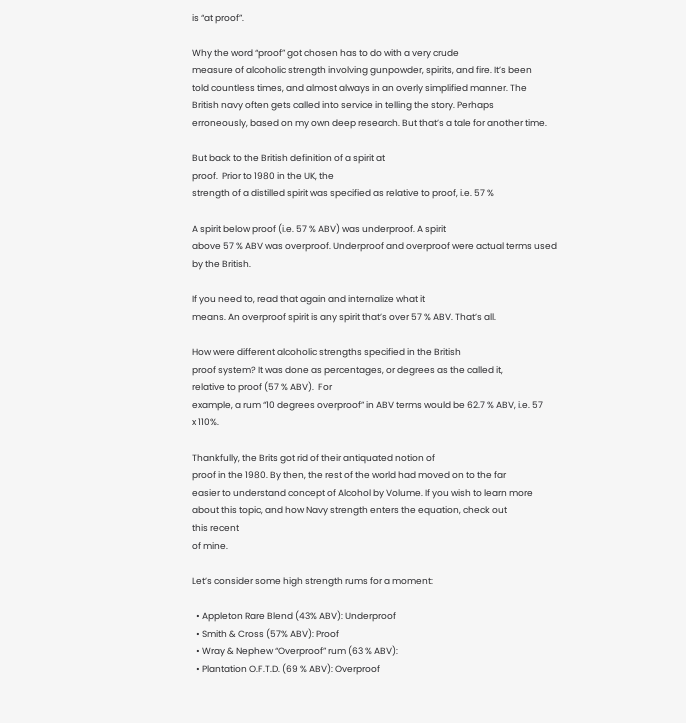is “at proof”.

Why the word “proof” got chosen has to do with a very crude
measure of alcoholic strength involving gunpowder, spirits, and fire. It’s been
told countless times, and almost always in an overly simplified manner. The
British navy often gets called into service in telling the story. Perhaps
erroneously, based on my own deep research. But that’s a tale for another time.

But back to the British definition of a spirit at
proof.  Prior to 1980 in the UK, the
strength of a distilled spirit was specified as relative to proof, i.e. 57 %

A spirit below proof (i.e. 57 % ABV) was underproof. A spirit
above 57 % ABV was overproof. Underproof and overproof were actual terms used
by the British.

If you need to, read that again and internalize what it
means. An overproof spirit is any spirit that’s over 57 % ABV. That’s all.

How were different alcoholic strengths specified in the British
proof system? It was done as percentages, or degrees as the called it,
relative to proof (57 % ABV).  For
example, a rum “10 degrees overproof” in ABV terms would be 62.7 % ABV, i.e. 57
x 110%.

Thankfully, the Brits got rid of their antiquated notion of
proof in the 1980. By then, the rest of the world had moved on to the far
easier to understand concept of Alcohol by Volume. If you wish to learn more
about this topic, and how Navy strength enters the equation, check out
this recent
of mine.

Let’s consider some high strength rums for a moment:

  • Appleton Rare Blend (43% ABV): Underproof
  • Smith & Cross (57% ABV): Proof
  • Wray & Nephew “Overproof” rum (63 % ABV):
  • Plantation O.F.T.D. (69 % ABV): Overproof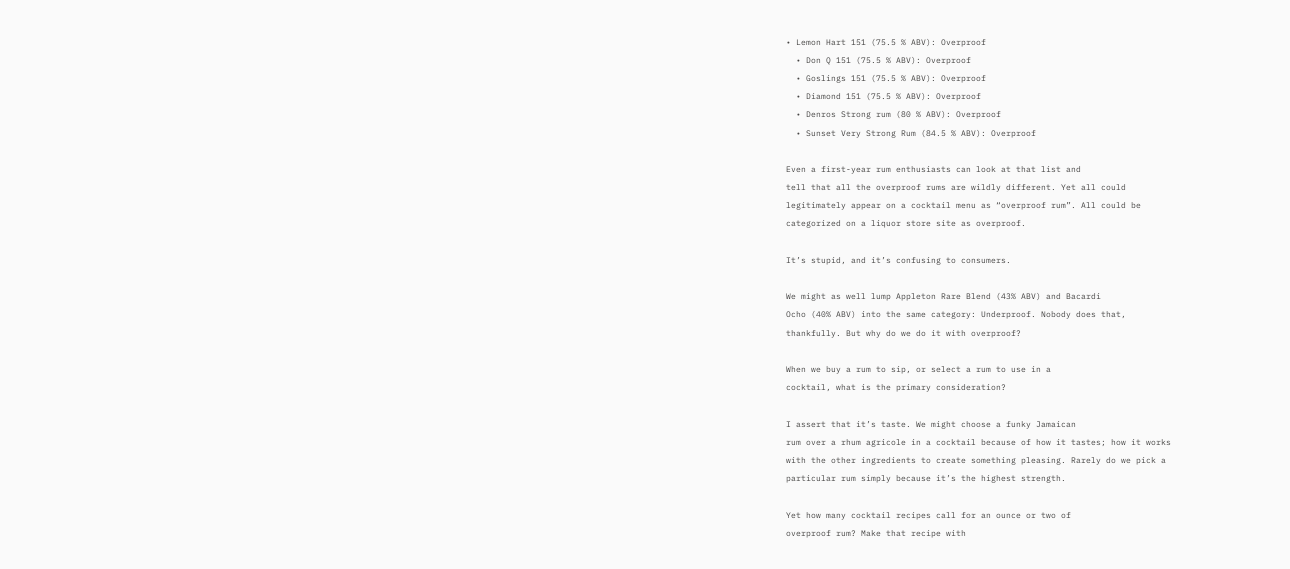• Lemon Hart 151 (75.5 % ABV): Overproof
  • Don Q 151 (75.5 % ABV): Overproof
  • Goslings 151 (75.5 % ABV): Overproof
  • Diamond 151 (75.5 % ABV): Overproof
  • Denros Strong rum (80 % ABV): Overproof
  • Sunset Very Strong Rum (84.5 % ABV): Overproof

Even a first-year rum enthusiasts can look at that list and
tell that all the overproof rums are wildly different. Yet all could
legitimately appear on a cocktail menu as “overproof rum”. All could be
categorized on a liquor store site as overproof.

It’s stupid, and it’s confusing to consumers.

We might as well lump Appleton Rare Blend (43% ABV) and Bacardi
Ocho (40% ABV) into the same category: Underproof. Nobody does that,
thankfully. But why do we do it with overproof?

When we buy a rum to sip, or select a rum to use in a
cocktail, what is the primary consideration?

I assert that it’s taste. We might choose a funky Jamaican
rum over a rhum agricole in a cocktail because of how it tastes; how it works
with the other ingredients to create something pleasing. Rarely do we pick a
particular rum simply because it’s the highest strength.

Yet how many cocktail recipes call for an ounce or two of
overproof rum? Make that recipe with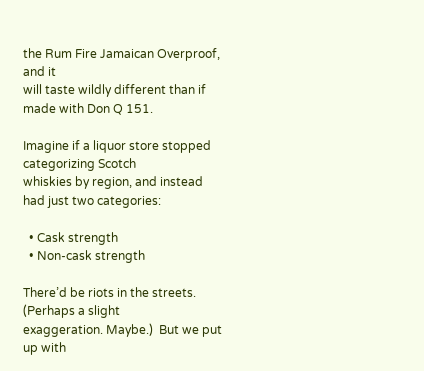the Rum Fire Jamaican Overproof, and it
will taste wildly different than if made with Don Q 151.

Imagine if a liquor store stopped categorizing Scotch
whiskies by region, and instead had just two categories:

  • Cask strength
  • Non-cask strength

There’d be riots in the streets. (Perhaps a slight
exaggeration. Maybe.)  But we put up with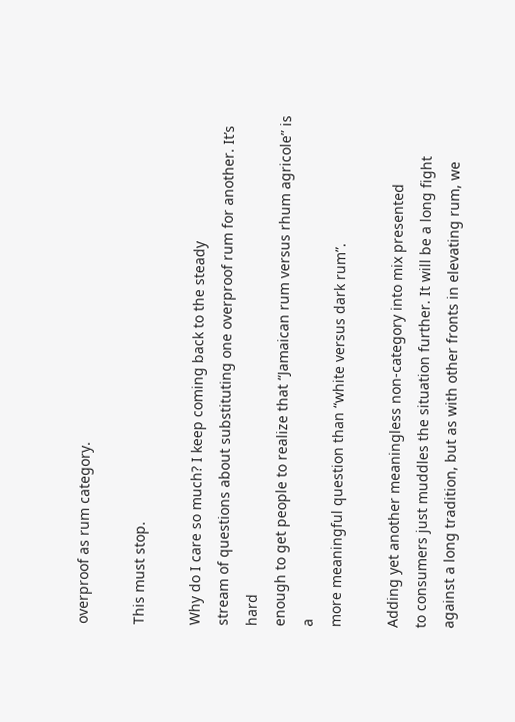overproof as rum category.

This must stop.

Why do I care so much? I keep coming back to the steady
stream of questions about substituting one overproof rum for another. It’s hard
enough to get people to realize that “Jamaican rum versus rhum agricole” is a
more meaningful question than “white versus dark rum”.

Adding yet another meaningless non-category into mix presented
to consumers just muddles the situation further. It will be a long fight
against a long tradition, but as with other fronts in elevating rum, we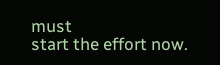must
start the effort now.